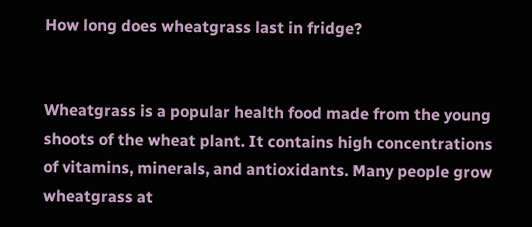How long does wheatgrass last in fridge?


Wheatgrass is a popular health food made from the young shoots of the wheat plant. It contains high concentrations of vitamins, minerals, and antioxidants. Many people grow wheatgrass at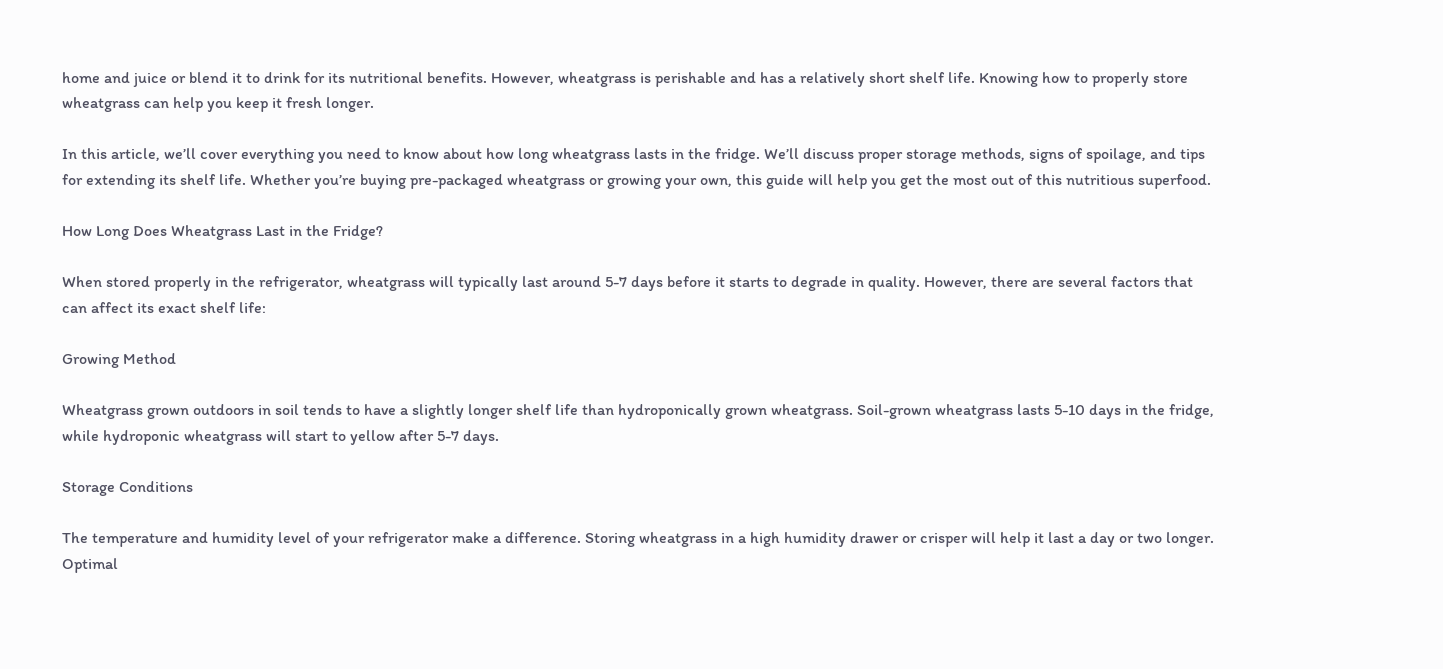home and juice or blend it to drink for its nutritional benefits. However, wheatgrass is perishable and has a relatively short shelf life. Knowing how to properly store wheatgrass can help you keep it fresh longer.

In this article, we’ll cover everything you need to know about how long wheatgrass lasts in the fridge. We’ll discuss proper storage methods, signs of spoilage, and tips for extending its shelf life. Whether you’re buying pre-packaged wheatgrass or growing your own, this guide will help you get the most out of this nutritious superfood.

How Long Does Wheatgrass Last in the Fridge?

When stored properly in the refrigerator, wheatgrass will typically last around 5-7 days before it starts to degrade in quality. However, there are several factors that can affect its exact shelf life:

Growing Method

Wheatgrass grown outdoors in soil tends to have a slightly longer shelf life than hydroponically grown wheatgrass. Soil-grown wheatgrass lasts 5-10 days in the fridge, while hydroponic wheatgrass will start to yellow after 5-7 days.

Storage Conditions

The temperature and humidity level of your refrigerator make a difference. Storing wheatgrass in a high humidity drawer or crisper will help it last a day or two longer. Optimal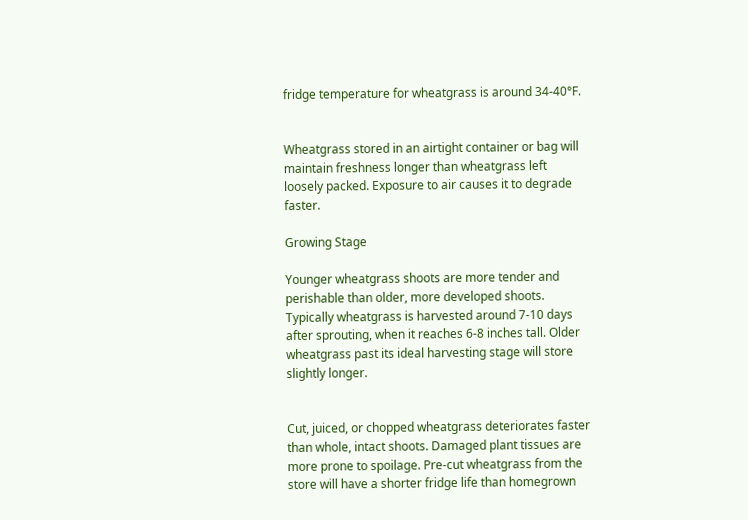fridge temperature for wheatgrass is around 34-40°F.


Wheatgrass stored in an airtight container or bag will maintain freshness longer than wheatgrass left loosely packed. Exposure to air causes it to degrade faster.

Growing Stage

Younger wheatgrass shoots are more tender and perishable than older, more developed shoots. Typically wheatgrass is harvested around 7-10 days after sprouting, when it reaches 6-8 inches tall. Older wheatgrass past its ideal harvesting stage will store slightly longer.


Cut, juiced, or chopped wheatgrass deteriorates faster than whole, intact shoots. Damaged plant tissues are more prone to spoilage. Pre-cut wheatgrass from the store will have a shorter fridge life than homegrown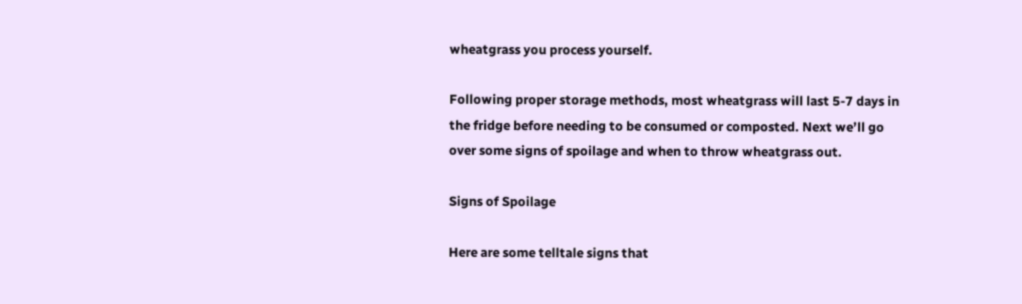wheatgrass you process yourself.

Following proper storage methods, most wheatgrass will last 5-7 days in the fridge before needing to be consumed or composted. Next we’ll go over some signs of spoilage and when to throw wheatgrass out.

Signs of Spoilage

Here are some telltale signs that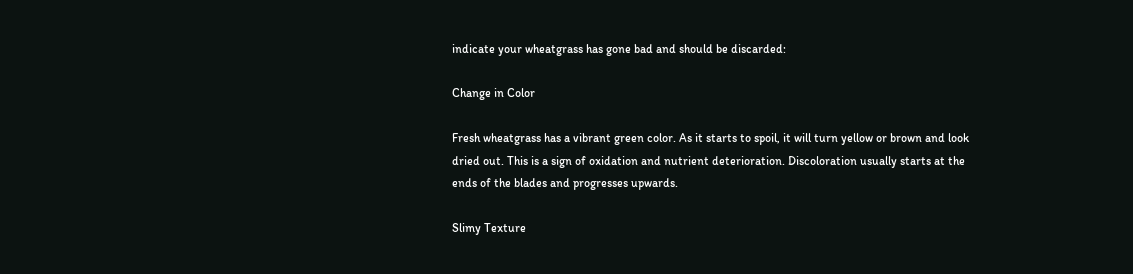indicate your wheatgrass has gone bad and should be discarded:

Change in Color

Fresh wheatgrass has a vibrant green color. As it starts to spoil, it will turn yellow or brown and look dried out. This is a sign of oxidation and nutrient deterioration. Discoloration usually starts at the ends of the blades and progresses upwards.

Slimy Texture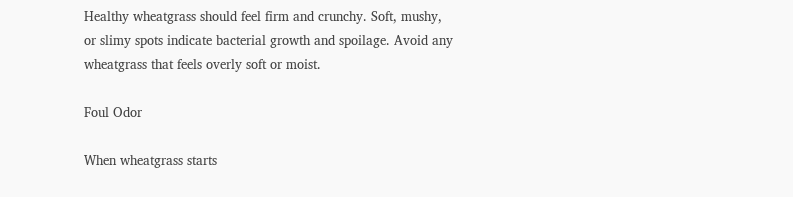Healthy wheatgrass should feel firm and crunchy. Soft, mushy, or slimy spots indicate bacterial growth and spoilage. Avoid any wheatgrass that feels overly soft or moist.

Foul Odor

When wheatgrass starts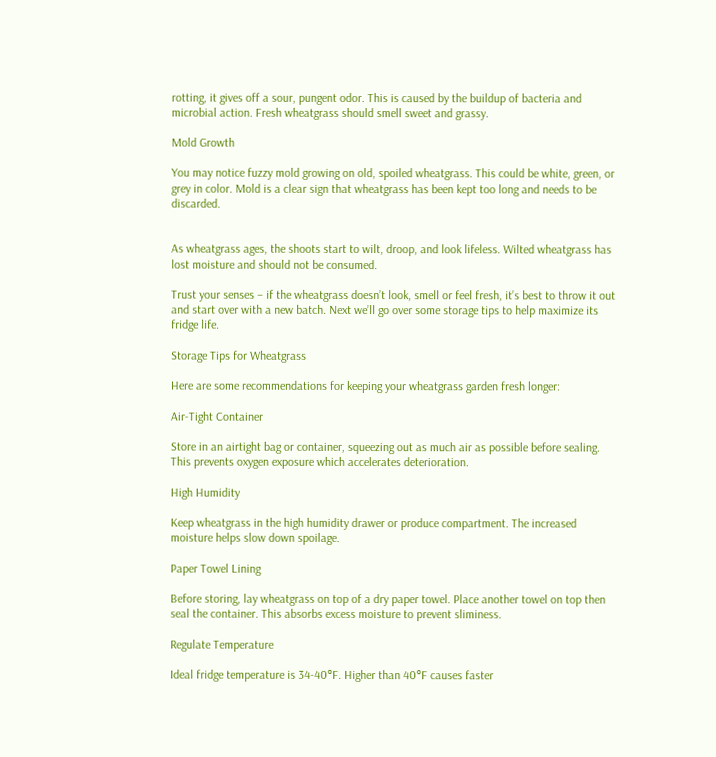rotting, it gives off a sour, pungent odor. This is caused by the buildup of bacteria and microbial action. Fresh wheatgrass should smell sweet and grassy.

Mold Growth

You may notice fuzzy mold growing on old, spoiled wheatgrass. This could be white, green, or grey in color. Mold is a clear sign that wheatgrass has been kept too long and needs to be discarded.


As wheatgrass ages, the shoots start to wilt, droop, and look lifeless. Wilted wheatgrass has lost moisture and should not be consumed.

Trust your senses – if the wheatgrass doesn’t look, smell or feel fresh, it’s best to throw it out and start over with a new batch. Next we’ll go over some storage tips to help maximize its fridge life.

Storage Tips for Wheatgrass

Here are some recommendations for keeping your wheatgrass garden fresh longer:

Air-Tight Container

Store in an airtight bag or container, squeezing out as much air as possible before sealing. This prevents oxygen exposure which accelerates deterioration.

High Humidity

Keep wheatgrass in the high humidity drawer or produce compartment. The increased moisture helps slow down spoilage.

Paper Towel Lining

Before storing, lay wheatgrass on top of a dry paper towel. Place another towel on top then seal the container. This absorbs excess moisture to prevent sliminess.

Regulate Temperature

Ideal fridge temperature is 34-40°F. Higher than 40°F causes faster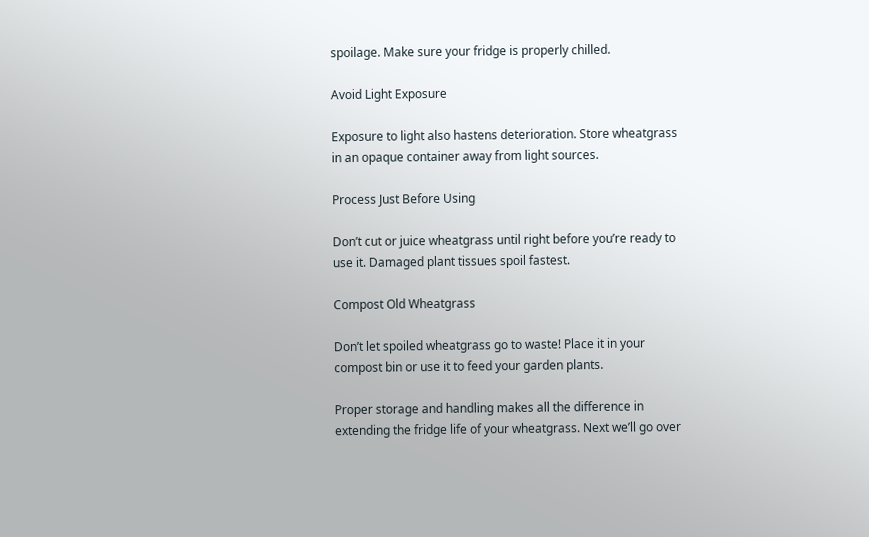spoilage. Make sure your fridge is properly chilled.

Avoid Light Exposure

Exposure to light also hastens deterioration. Store wheatgrass in an opaque container away from light sources.

Process Just Before Using

Don’t cut or juice wheatgrass until right before you’re ready to use it. Damaged plant tissues spoil fastest.

Compost Old Wheatgrass

Don’t let spoiled wheatgrass go to waste! Place it in your compost bin or use it to feed your garden plants.

Proper storage and handling makes all the difference in extending the fridge life of your wheatgrass. Next we’ll go over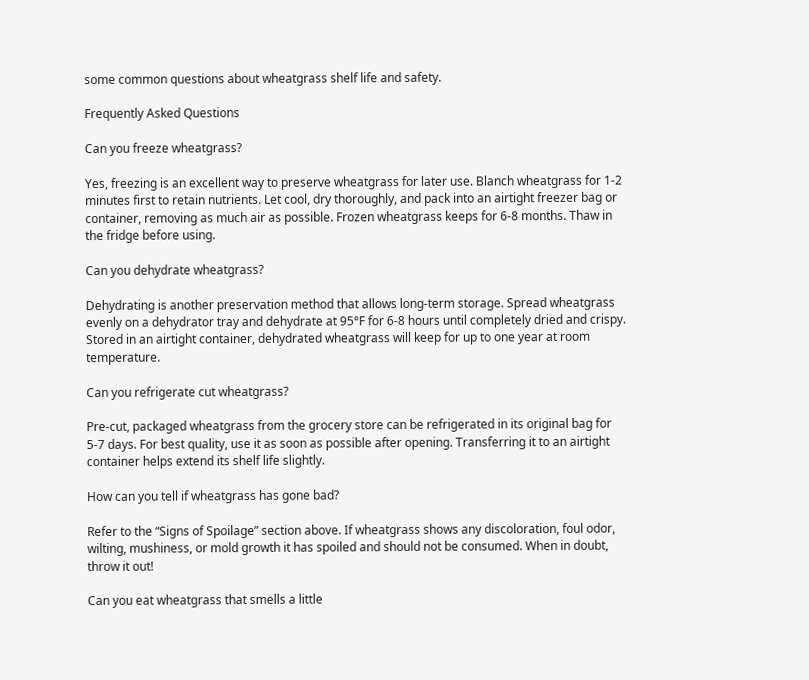some common questions about wheatgrass shelf life and safety.

Frequently Asked Questions

Can you freeze wheatgrass?

Yes, freezing is an excellent way to preserve wheatgrass for later use. Blanch wheatgrass for 1-2 minutes first to retain nutrients. Let cool, dry thoroughly, and pack into an airtight freezer bag or container, removing as much air as possible. Frozen wheatgrass keeps for 6-8 months. Thaw in the fridge before using.

Can you dehydrate wheatgrass?

Dehydrating is another preservation method that allows long-term storage. Spread wheatgrass evenly on a dehydrator tray and dehydrate at 95°F for 6-8 hours until completely dried and crispy. Stored in an airtight container, dehydrated wheatgrass will keep for up to one year at room temperature.

Can you refrigerate cut wheatgrass?

Pre-cut, packaged wheatgrass from the grocery store can be refrigerated in its original bag for 5-7 days. For best quality, use it as soon as possible after opening. Transferring it to an airtight container helps extend its shelf life slightly.

How can you tell if wheatgrass has gone bad?

Refer to the “Signs of Spoilage” section above. If wheatgrass shows any discoloration, foul odor, wilting, mushiness, or mold growth it has spoiled and should not be consumed. When in doubt, throw it out!

Can you eat wheatgrass that smells a little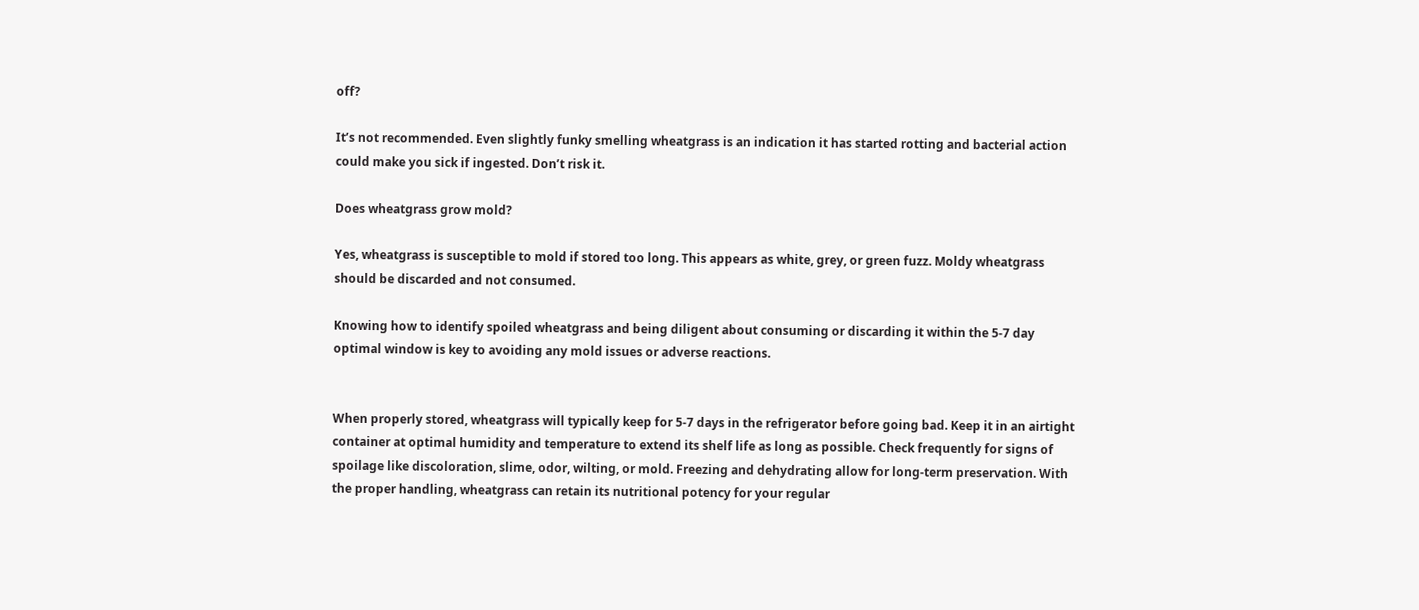off?

It’s not recommended. Even slightly funky smelling wheatgrass is an indication it has started rotting and bacterial action could make you sick if ingested. Don’t risk it.

Does wheatgrass grow mold?

Yes, wheatgrass is susceptible to mold if stored too long. This appears as white, grey, or green fuzz. Moldy wheatgrass should be discarded and not consumed.

Knowing how to identify spoiled wheatgrass and being diligent about consuming or discarding it within the 5-7 day optimal window is key to avoiding any mold issues or adverse reactions.


When properly stored, wheatgrass will typically keep for 5-7 days in the refrigerator before going bad. Keep it in an airtight container at optimal humidity and temperature to extend its shelf life as long as possible. Check frequently for signs of spoilage like discoloration, slime, odor, wilting, or mold. Freezing and dehydrating allow for long-term preservation. With the proper handling, wheatgrass can retain its nutritional potency for your regular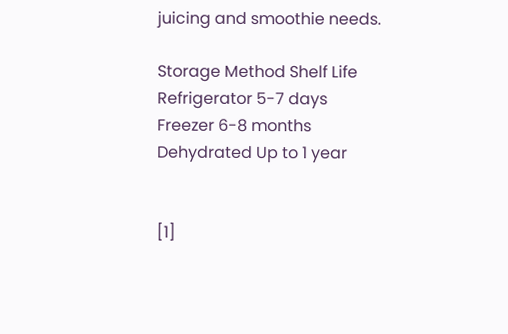juicing and smoothie needs.

Storage Method Shelf Life
Refrigerator 5-7 days
Freezer 6-8 months
Dehydrated Up to 1 year


[1]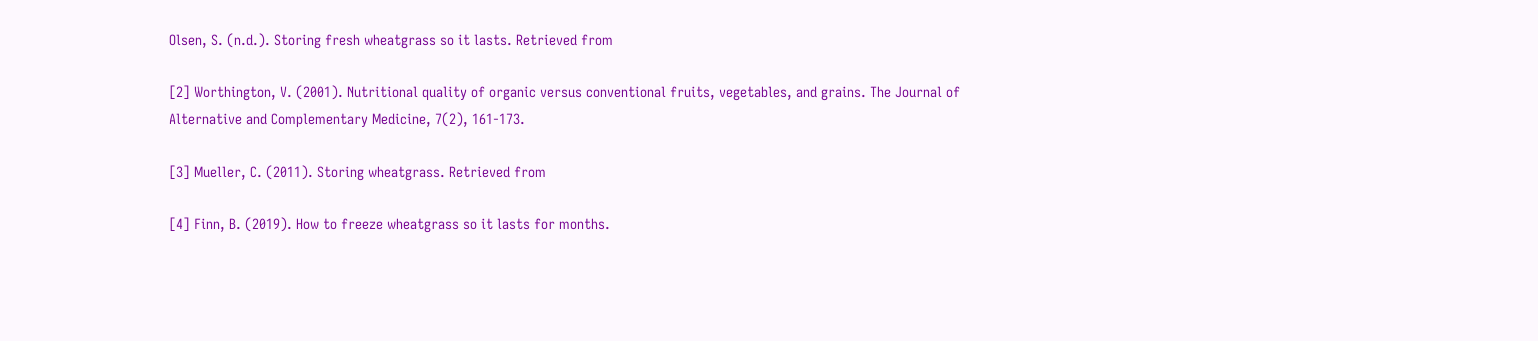Olsen, S. (n.d.). Storing fresh wheatgrass so it lasts. Retrieved from

[2] Worthington, V. (2001). Nutritional quality of organic versus conventional fruits, vegetables, and grains. The Journal of Alternative and Complementary Medicine, 7(2), 161-173.

[3] Mueller, C. (2011). Storing wheatgrass. Retrieved from

[4] Finn, B. (2019). How to freeze wheatgrass so it lasts for months.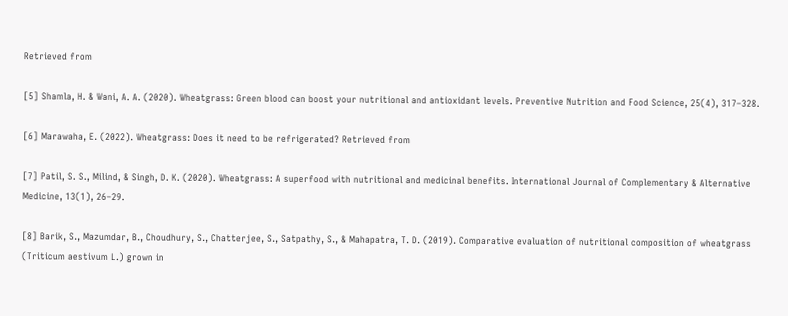Retrieved from

[5] Shamla, H. & Wani, A. A. (2020). Wheatgrass: Green blood can boost your nutritional and antioxidant levels. Preventive Nutrition and Food Science, 25(4), 317–328.

[6] Marawaha, E. (2022). Wheatgrass: Does it need to be refrigerated? Retrieved from

[7] Patil, S. S., Milind, & Singh, D. K. (2020). Wheatgrass: A superfood with nutritional and medicinal benefits. International Journal of Complementary & Alternative Medicine, 13(1), 26–29.

[8] Barik, S., Mazumdar, B., Choudhury, S., Chatterjee, S., Satpathy, S., & Mahapatra, T. D. (2019). Comparative evaluation of nutritional composition of wheatgrass (Triticum aestivum L.) grown in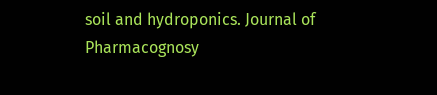soil and hydroponics. Journal of Pharmacognosy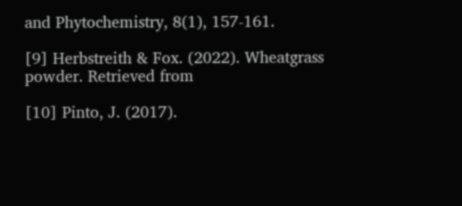and Phytochemistry, 8(1), 157-161.

[9] Herbstreith & Fox. (2022). Wheatgrass powder. Retrieved from

[10] Pinto, J. (2017).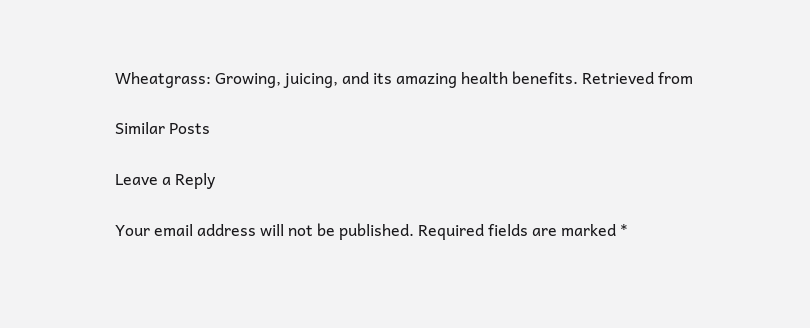Wheatgrass: Growing, juicing, and its amazing health benefits. Retrieved from

Similar Posts

Leave a Reply

Your email address will not be published. Required fields are marked *